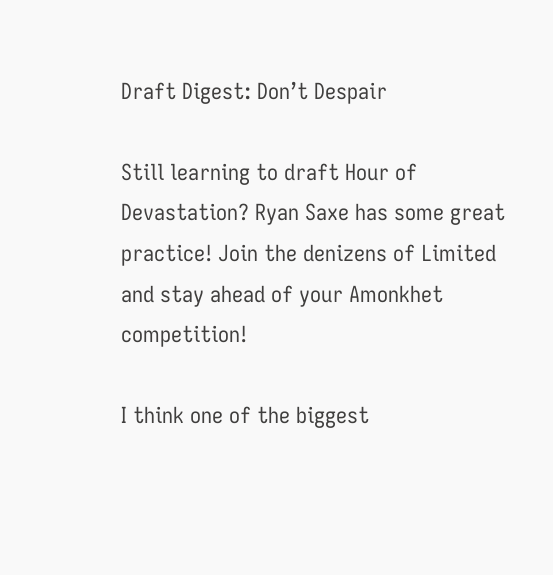Draft Digest: Don’t Despair

Still learning to draft Hour of Devastation? Ryan Saxe has some great practice! Join the denizens of Limited and stay ahead of your Amonkhet competition!

I think one of the biggest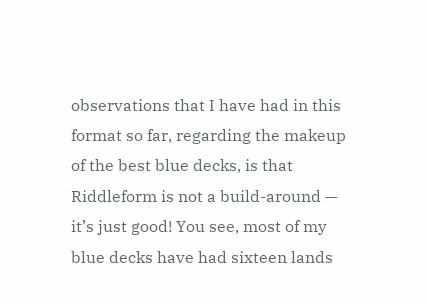observations that I have had in this format so far, regarding the makeup of the best blue decks, is that Riddleform is not a build-around — it’s just good! You see, most of my blue decks have had sixteen lands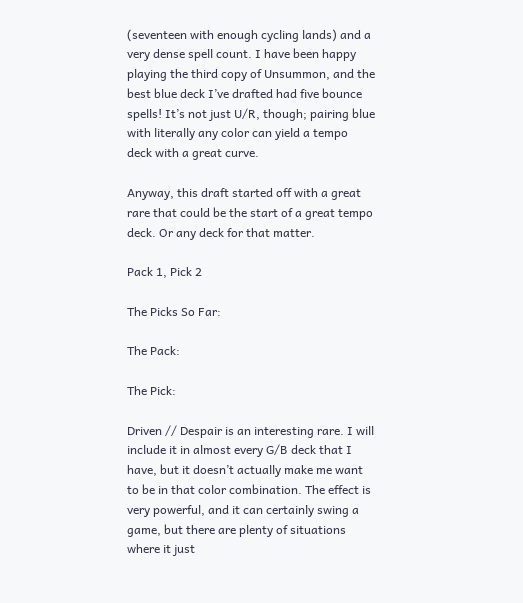(seventeen with enough cycling lands) and a very dense spell count. I have been happy playing the third copy of Unsummon, and the best blue deck I’ve drafted had five bounce spells! It’s not just U/R, though; pairing blue with literally any color can yield a tempo deck with a great curve.

Anyway, this draft started off with a great rare that could be the start of a great tempo deck. Or any deck for that matter.

Pack 1, Pick 2

The Picks So Far:

The Pack:

The Pick:

Driven // Despair is an interesting rare. I will include it in almost every G/B deck that I have, but it doesn’t actually make me want to be in that color combination. The effect is very powerful, and it can certainly swing a game, but there are plenty of situations where it just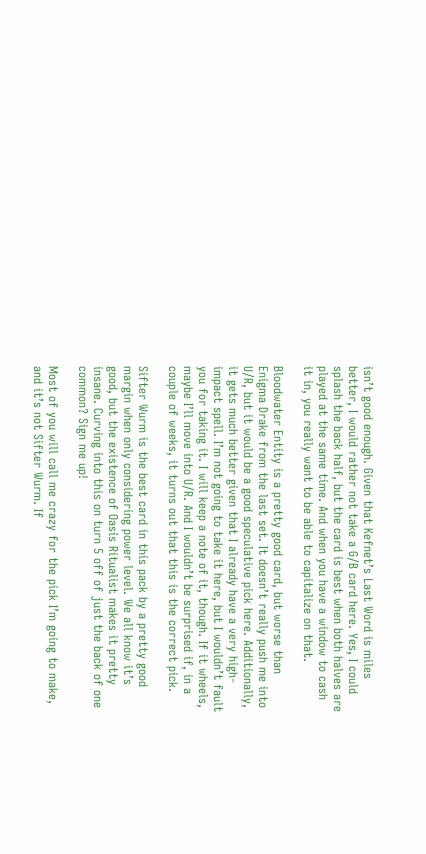isn’t good enough. Given that Kefnet’s Last Word is miles better, I would rather not take a G/B card here. Yes, I could splash the back half, but the card is best when both halves are played at the same time. And when you have a window to cash it in, you really want to be able to capitalize on that.

Bloodwater Entity is a pretty good card, but worse than Enigma Drake from the last set. It doesn’t really push me into U/R, but it would be a good speculative pick here. Additionally, it gets much better given that I already have a very high-impact spell. I’m not going to take it here, but I wouldn’t fault you for taking it. I will keep a note of it, though. If it wheels, maybe I’ll move into U/R. And I wouldn’t be surprised if, in a couple of weeks, it turns out that this is the correct pick.

Sifter Wurm is the best card in this pack by a pretty good margin when only considering power level. We all know it’s good, but the existence of Oasis Ritualist makes it pretty insane. Curving into this on turn 5 off of just the back of one common? Sign me up!

Most of you will call me crazy for the pick I’m going to make, and it’s not Sifter Wurm. If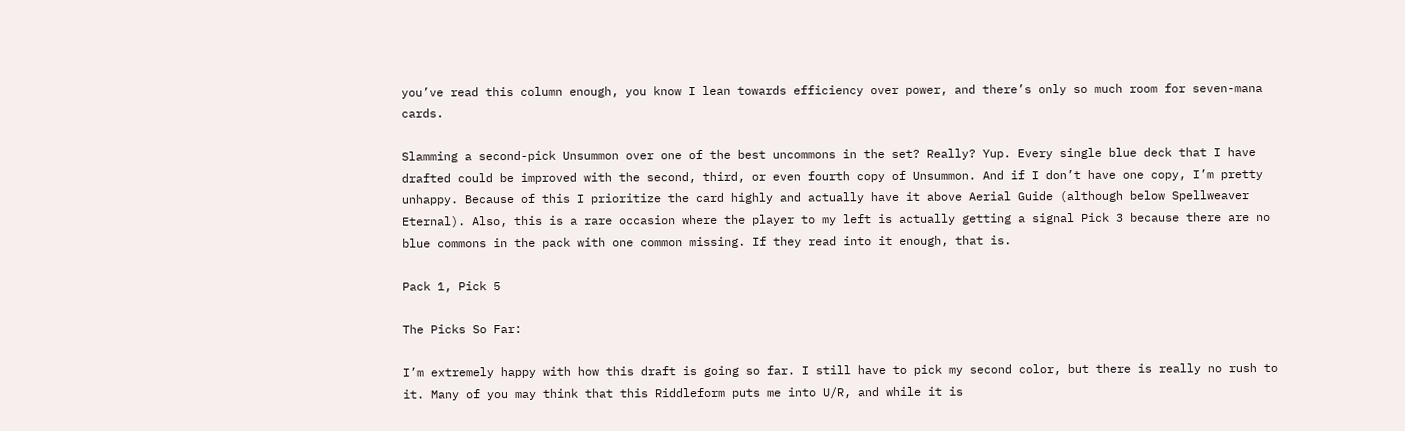you’ve read this column enough, you know I lean towards efficiency over power, and there’s only so much room for seven-mana cards.

Slamming a second-pick Unsummon over one of the best uncommons in the set? Really? Yup. Every single blue deck that I have drafted could be improved with the second, third, or even fourth copy of Unsummon. And if I don’t have one copy, I’m pretty unhappy. Because of this I prioritize the card highly and actually have it above Aerial Guide (although below Spellweaver Eternal). Also, this is a rare occasion where the player to my left is actually getting a signal Pick 3 because there are no blue commons in the pack with one common missing. If they read into it enough, that is.

Pack 1, Pick 5

The Picks So Far:

I’m extremely happy with how this draft is going so far. I still have to pick my second color, but there is really no rush to it. Many of you may think that this Riddleform puts me into U/R, and while it is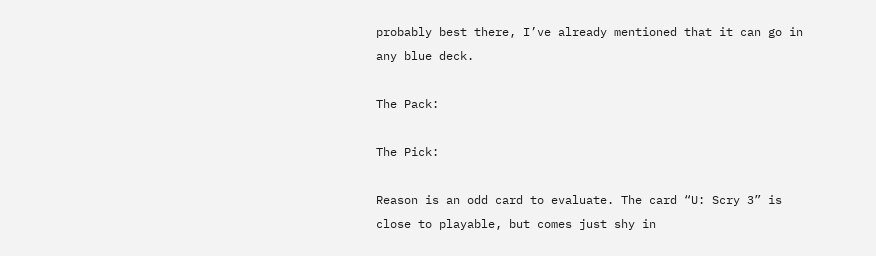probably best there, I’ve already mentioned that it can go in any blue deck.

The Pack:

The Pick:

Reason is an odd card to evaluate. The card “U: Scry 3” is close to playable, but comes just shy in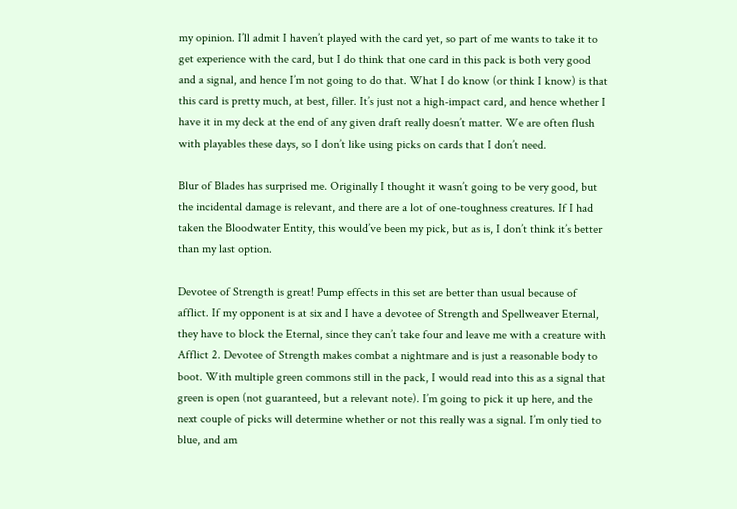my opinion. I’ll admit I haven’t played with the card yet, so part of me wants to take it to get experience with the card, but I do think that one card in this pack is both very good and a signal, and hence I’m not going to do that. What I do know (or think I know) is that this card is pretty much, at best, filler. It’s just not a high-impact card, and hence whether I have it in my deck at the end of any given draft really doesn’t matter. We are often flush with playables these days, so I don’t like using picks on cards that I don’t need.

Blur of Blades has surprised me. Originally I thought it wasn’t going to be very good, but the incidental damage is relevant, and there are a lot of one-toughness creatures. If I had taken the Bloodwater Entity, this would’ve been my pick, but as is, I don’t think it’s better than my last option.

Devotee of Strength is great! Pump effects in this set are better than usual because of afflict. If my opponent is at six and I have a devotee of Strength and Spellweaver Eternal, they have to block the Eternal, since they can’t take four and leave me with a creature with Afflict 2. Devotee of Strength makes combat a nightmare and is just a reasonable body to boot. With multiple green commons still in the pack, I would read into this as a signal that green is open (not guaranteed, but a relevant note). I’m going to pick it up here, and the next couple of picks will determine whether or not this really was a signal. I’m only tied to blue, and am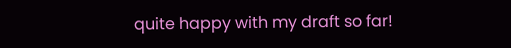quite happy with my draft so far!